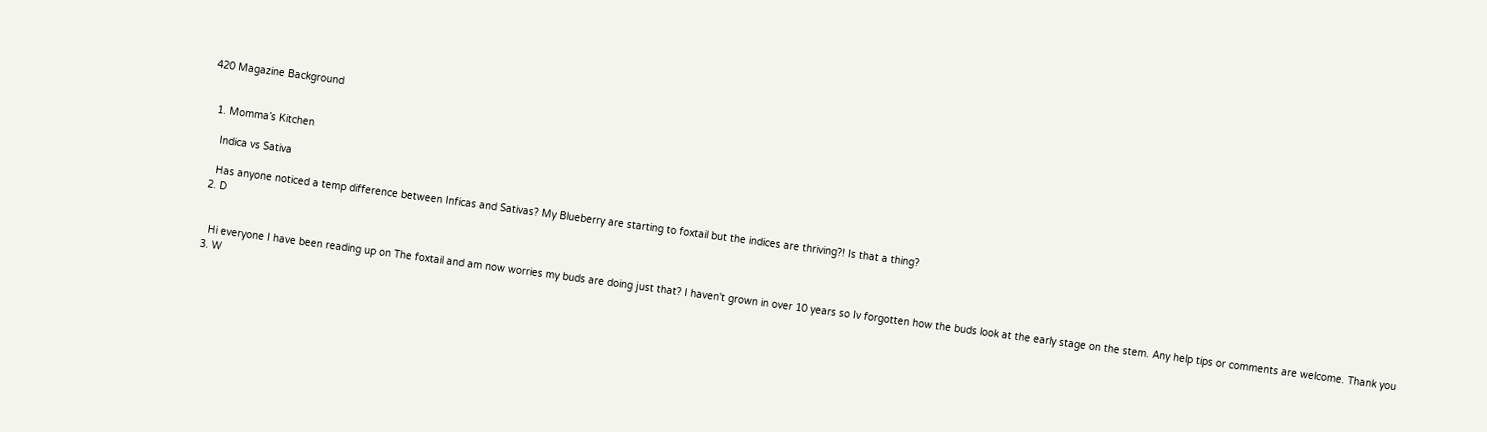420 Magazine Background


  1. Momma’s Kitchen

    Indica vs Sativa

    Has anyone noticed a temp difference between Inficas and Sativas? My Blueberry are starting to foxtail but the indices are thriving?! Is that a thing?
  2. D


    Hi everyone I have been reading up on The foxtail and am now worries my buds are doing just that? I haven't grown in over 10 years so Iv forgotten how the buds look at the early stage on the stem. Any help tips or comments are welcome. Thank you
  3. W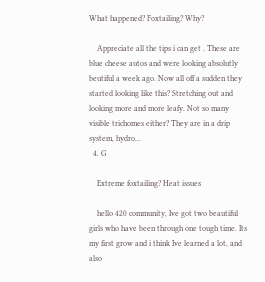What happened? Foxtailing? Why?

    Appreciate all the tips i can get . These are blue cheese autos and were looking absolutly beutiful a week ago. Now all off a sudden they started looking like this? Stretching out and looking more and more leafy. Not so many visible trichomes either? They are in a drip system, hydro...
  4. G

    Extreme foxtailing? Heat issues

    hello 420 community, Ive got two beautiful girls who have been through one tough time. Its my first grow and i think Ive learned a lot, and also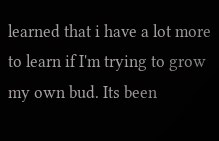learned that i have a lot more to learn if I'm trying to grow my own bud. Its been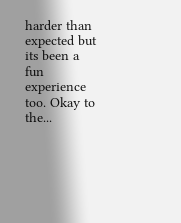harder than expected but its been a fun experience too. Okay to the...